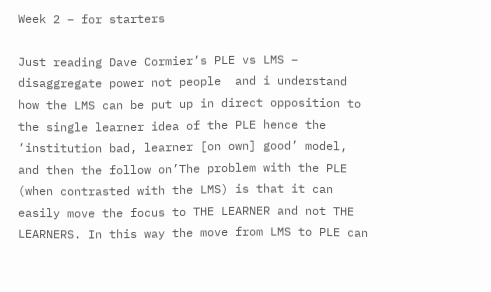Week 2 – for starters

Just reading Dave Cormier’s PLE vs LMS – disaggregate power not people  and i understand how the LMS can be put up in direct opposition to the single learner idea of the PLE hence the ‘institution bad, learner [on own] good’ model, and then the follow on’The problem with the PLE (when contrasted with the LMS) is that it can easily move the focus to THE LEARNER and not THE LEARNERS. In this way the move from LMS to PLE can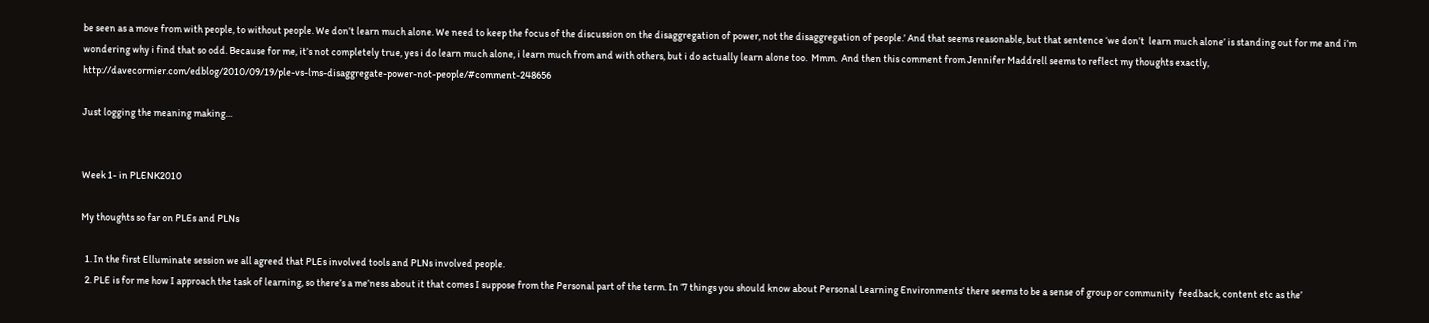be seen as a move from with people, to without people. We don’t learn much alone. We need to keep the focus of the discussion on the disaggregation of power, not the disaggregation of people.’ And that seems reasonable, but that sentence ‘we don’t  learn much alone’ is standing out for me and i’m wondering why i find that so odd. Because for me, it’s not completely true, yes i do learn much alone, i learn much from and with others, but i do actually learn alone too.  Mmm.  And then this comment from Jennifer Maddrell seems to reflect my thoughts exactly, http://davecormier.com/edblog/2010/09/19/ple-vs-lms-disaggregate-power-not-people/#comment-248656

Just logging the meaning making…


Week 1- in PLENK2010

My thoughts so far on PLEs and PLNs

  1. In the first Elluminate session we all agreed that PLEs involved tools and PLNs involved people.
  2. PLE is for me how I approach the task of learning, so there’s a me’ness about it that comes I suppose from the Personal part of the term. In ‘7 things you should know about Personal Learning Environments’ there seems to be a sense of group or community  feedback, content etc as the’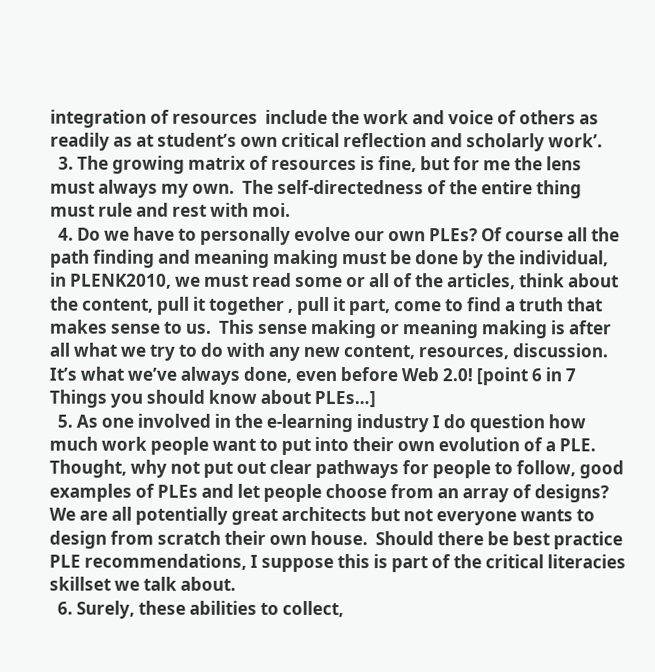integration of resources  include the work and voice of others as readily as at student’s own critical reflection and scholarly work’.
  3. The growing matrix of resources is fine, but for me the lens must always my own.  The self-directedness of the entire thing must rule and rest with moi.
  4. Do we have to personally evolve our own PLEs? Of course all the path finding and meaning making must be done by the individual, in PLENK2010, we must read some or all of the articles, think about the content, pull it together , pull it part, come to find a truth that makes sense to us.  This sense making or meaning making is after all what we try to do with any new content, resources, discussion.  It’s what we’ve always done, even before Web 2.0! [point 6 in 7 Things you should know about PLEs…]
  5. As one involved in the e-learning industry I do question how much work people want to put into their own evolution of a PLE.  Thought, why not put out clear pathways for people to follow, good examples of PLEs and let people choose from an array of designs?  We are all potentially great architects but not everyone wants to design from scratch their own house.  Should there be best practice PLE recommendations, I suppose this is part of the critical literacies skillset we talk about.
  6. Surely, these abilities to collect,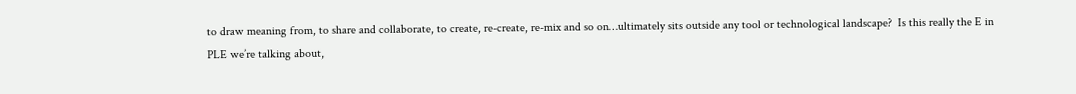to draw meaning from, to share and collaborate, to create, re-create, re-mix and so on…ultimately sits outside any tool or technological landscape?  Is this really the E in PLE we’re talking about,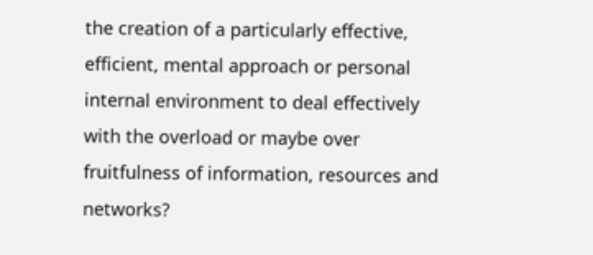the creation of a particularly effective, efficient, mental approach or personal internal environment to deal effectively with the overload or maybe over fruitfulness of information, resources and networks?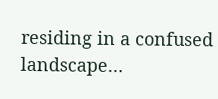residing in a confused landscape…